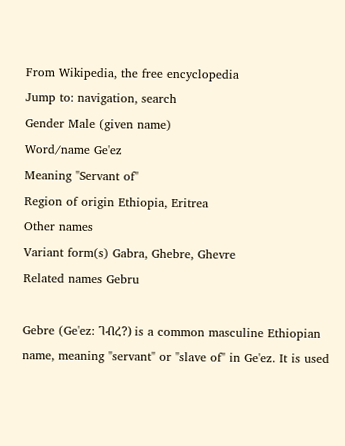From Wikipedia, the free encyclopedia
Jump to: navigation, search
Gender Male (given name)
Word/name Ge'ez
Meaning "Servant of"
Region of origin Ethiopia, Eritrea
Other names
Variant form(s) Gabra, Ghebre, Ghevre
Related names Gebru

Gebre (Ge'ez: ገብረ?) is a common masculine Ethiopian name, meaning "servant" or "slave of" in Ge'ez. It is used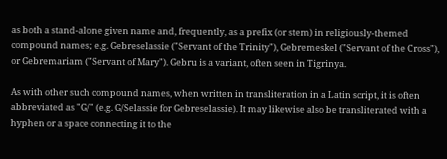as both a stand-alone given name and, frequently, as a prefix (or stem) in religiously-themed compound names; e.g. Gebreselassie ("Servant of the Trinity"), Gebremeskel ("Servant of the Cross"), or Gebremariam ("Servant of Mary"). Gebru is a variant, often seen in Tigrinya.

As with other such compound names, when written in transliteration in a Latin script, it is often abbreviated as "G/" (e.g. G/Selassie for Gebreselassie). It may likewise also be transliterated with a hyphen or a space connecting it to the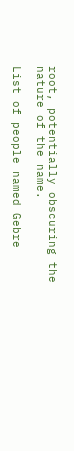root, potentially obscuring the nature of the name.

List of people named Gebre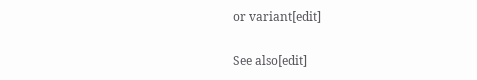or variant[edit]

See also[edit]